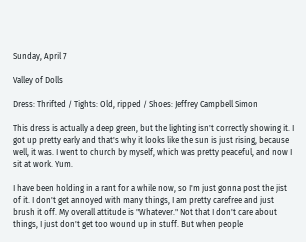Sunday, April 7

Valley of Dolls

Dress: Thrifted / Tights: Old, ripped / Shoes: Jeffrey Campbell Simon

This dress is actually a deep green, but the lighting isn't correctly showing it. I got up pretty early and that's why it looks like the sun is just rising, because well, it was. I went to church by myself, which was pretty peaceful, and now I sit at work. Yum.

I have been holding in a rant for a while now, so I'm just gonna post the jist of it. I don't get annoyed with many things, I am pretty carefree and just brush it off. My overall attitude is "Whatever." Not that I don't care about things, I just don't get too wound up in stuff. But when people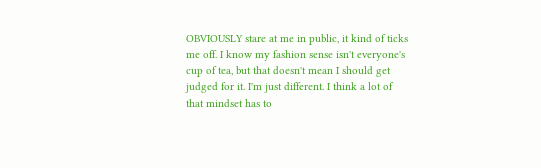OBVIOUSLY stare at me in public, it kind of ticks me off. I know my fashion sense isn't everyone's cup of tea, but that doesn't mean I should get judged for it. I'm just different. I think a lot of that mindset has to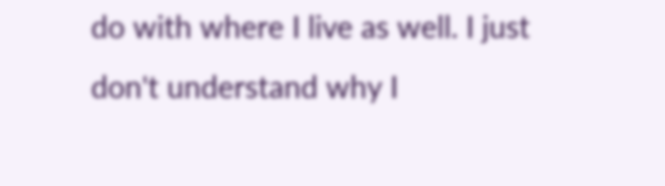do with where I live as well. I just don't understand why I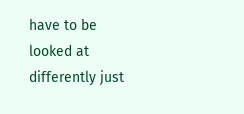have to be looked at differently just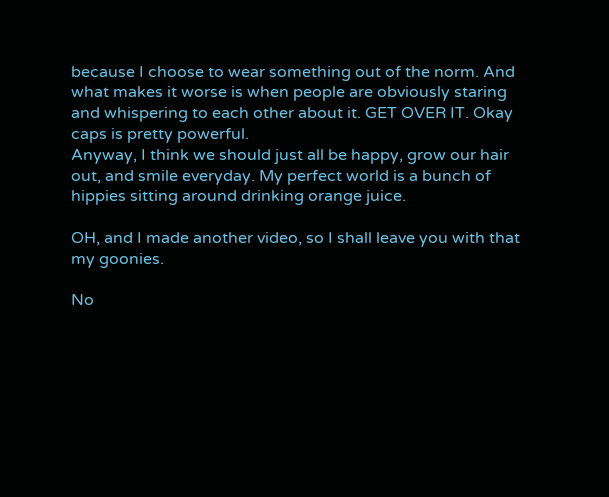because I choose to wear something out of the norm. And what makes it worse is when people are obviously staring and whispering to each other about it. GET OVER IT. Okay caps is pretty powerful.
Anyway, I think we should just all be happy, grow our hair out, and smile everyday. My perfect world is a bunch of hippies sitting around drinking orange juice.

OH, and I made another video, so I shall leave you with that my goonies.

No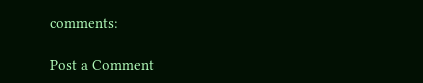comments:

Post a Comment